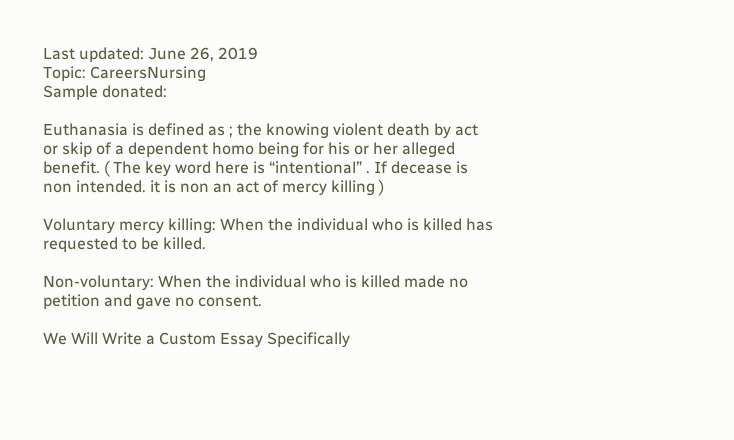Last updated: June 26, 2019
Topic: CareersNursing
Sample donated:

Euthanasia is defined as ; the knowing violent death by act or skip of a dependent homo being for his or her alleged benefit. ( The key word here is “intentional” . If decease is non intended. it is non an act of mercy killing )

Voluntary mercy killing: When the individual who is killed has requested to be killed.

Non-voluntary: When the individual who is killed made no petition and gave no consent.

We Will Write a Custom Essay Specifically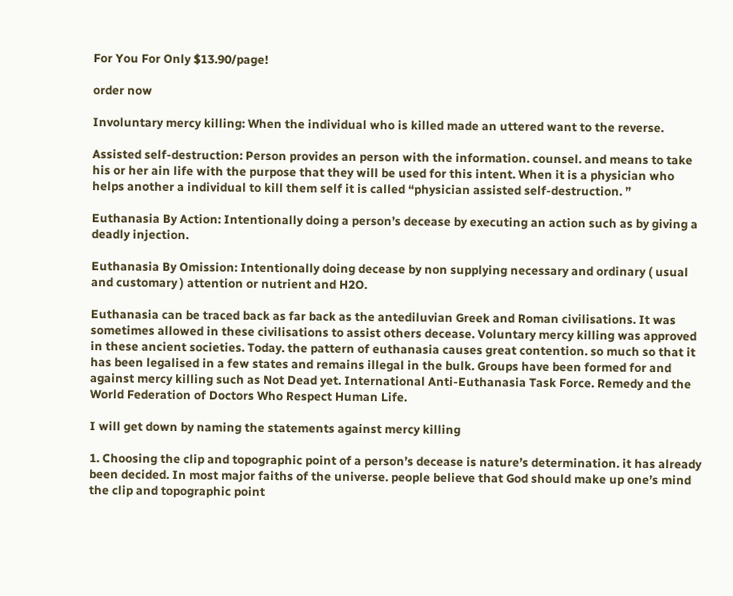For You For Only $13.90/page!

order now

Involuntary mercy killing: When the individual who is killed made an uttered want to the reverse.

Assisted self-destruction: Person provides an person with the information. counsel. and means to take his or her ain life with the purpose that they will be used for this intent. When it is a physician who helps another a individual to kill them self it is called “physician assisted self-destruction. ”

Euthanasia By Action: Intentionally doing a person’s decease by executing an action such as by giving a deadly injection.

Euthanasia By Omission: Intentionally doing decease by non supplying necessary and ordinary ( usual and customary ) attention or nutrient and H2O.

Euthanasia can be traced back as far back as the antediluvian Greek and Roman civilisations. It was sometimes allowed in these civilisations to assist others decease. Voluntary mercy killing was approved in these ancient societies. Today. the pattern of euthanasia causes great contention. so much so that it has been legalised in a few states and remains illegal in the bulk. Groups have been formed for and against mercy killing such as Not Dead yet. International Anti-Euthanasia Task Force. Remedy and the World Federation of Doctors Who Respect Human Life.

I will get down by naming the statements against mercy killing

1. Choosing the clip and topographic point of a person’s decease is nature’s determination. it has already been decided. In most major faiths of the universe. people believe that God should make up one’s mind the clip and topographic point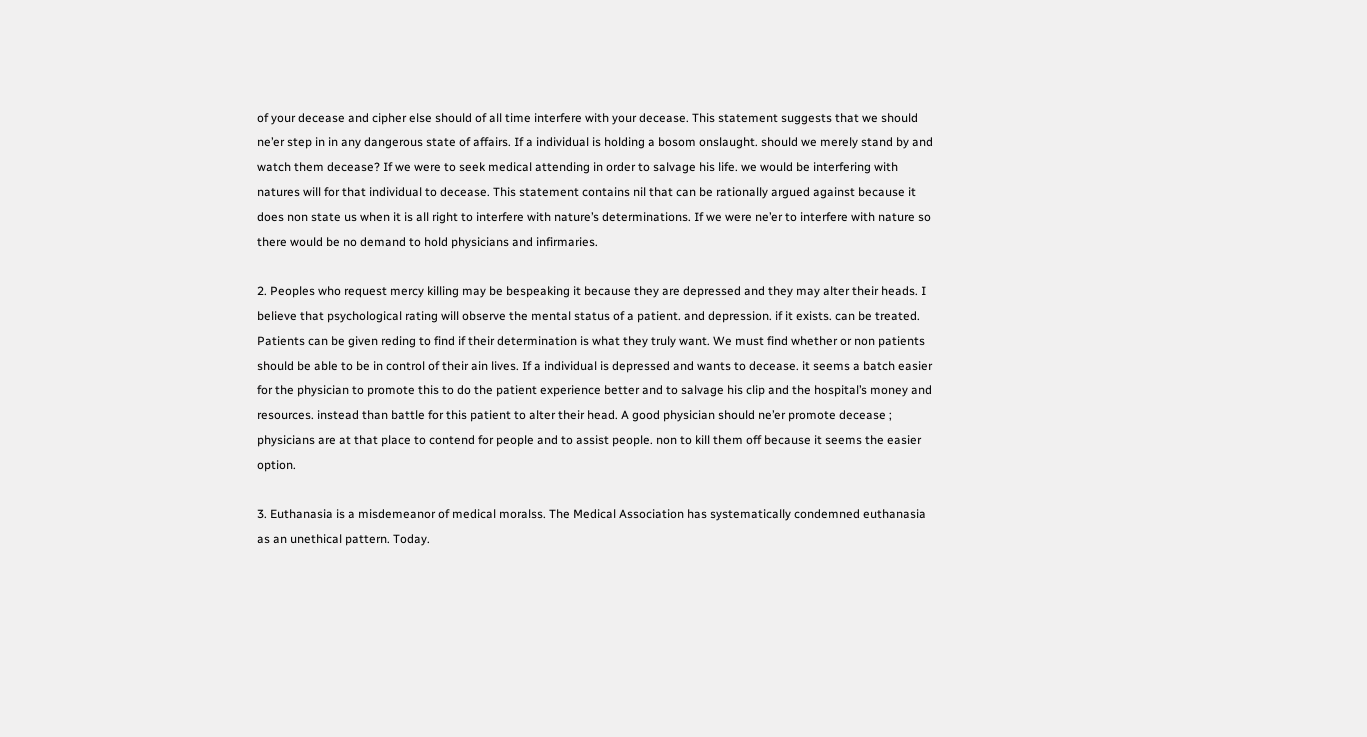of your decease and cipher else should of all time interfere with your decease. This statement suggests that we should ne’er step in in any dangerous state of affairs. If a individual is holding a bosom onslaught. should we merely stand by and watch them decease? If we were to seek medical attending in order to salvage his life. we would be interfering with natures will for that individual to decease. This statement contains nil that can be rationally argued against because it does non state us when it is all right to interfere with nature’s determinations. If we were ne’er to interfere with nature so there would be no demand to hold physicians and infirmaries.

2. Peoples who request mercy killing may be bespeaking it because they are depressed and they may alter their heads. I believe that psychological rating will observe the mental status of a patient. and depression. if it exists. can be treated. Patients can be given reding to find if their determination is what they truly want. We must find whether or non patients should be able to be in control of their ain lives. If a individual is depressed and wants to decease. it seems a batch easier for the physician to promote this to do the patient experience better and to salvage his clip and the hospital’s money and resources. instead than battle for this patient to alter their head. A good physician should ne’er promote decease ; physicians are at that place to contend for people and to assist people. non to kill them off because it seems the easier option.

3. Euthanasia is a misdemeanor of medical moralss. The Medical Association has systematically condemned euthanasia as an unethical pattern. Today.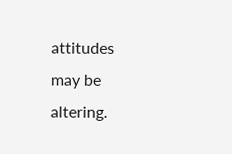attitudes may be altering.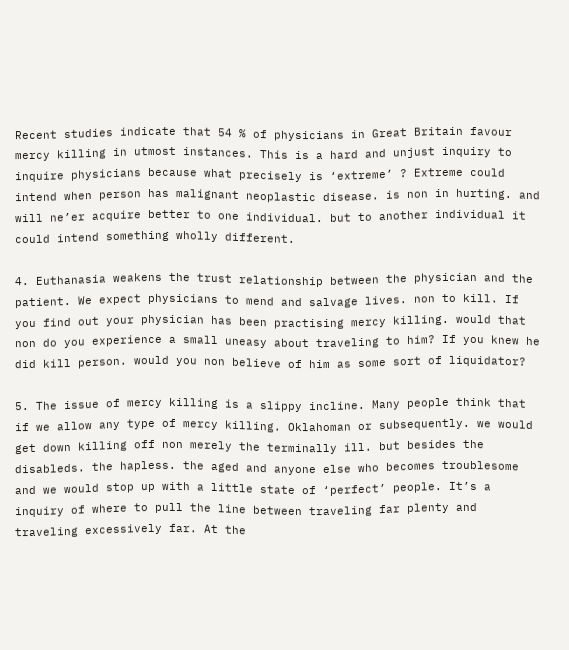Recent studies indicate that 54 % of physicians in Great Britain favour mercy killing in utmost instances. This is a hard and unjust inquiry to inquire physicians because what precisely is ‘extreme’ ? Extreme could intend when person has malignant neoplastic disease. is non in hurting. and will ne’er acquire better to one individual. but to another individual it could intend something wholly different.

4. Euthanasia weakens the trust relationship between the physician and the patient. We expect physicians to mend and salvage lives. non to kill. If you find out your physician has been practising mercy killing. would that non do you experience a small uneasy about traveling to him? If you knew he did kill person. would you non believe of him as some sort of liquidator?

5. The issue of mercy killing is a slippy incline. Many people think that if we allow any type of mercy killing. Oklahoman or subsequently. we would get down killing off non merely the terminally ill. but besides the disableds. the hapless. the aged and anyone else who becomes troublesome and we would stop up with a little state of ‘perfect’ people. It’s a inquiry of where to pull the line between traveling far plenty and traveling excessively far. At the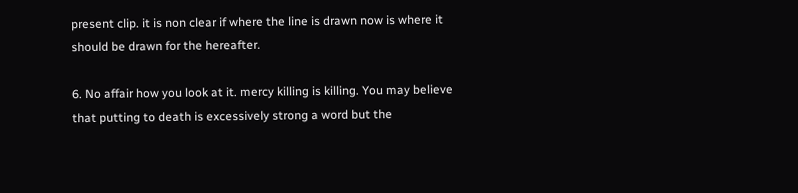present clip. it is non clear if where the line is drawn now is where it should be drawn for the hereafter.

6. No affair how you look at it. mercy killing is killing. You may believe that putting to death is excessively strong a word but the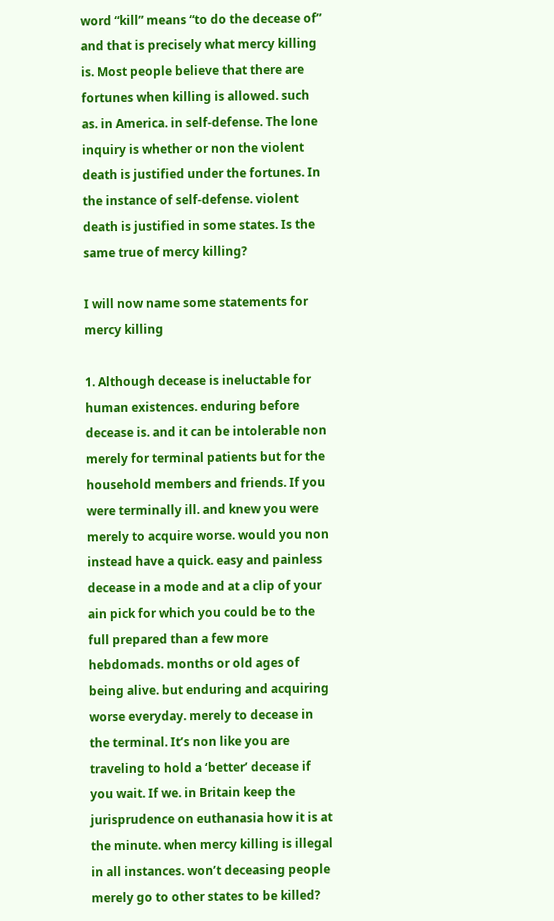word “kill” means “to do the decease of” and that is precisely what mercy killing is. Most people believe that there are fortunes when killing is allowed. such as. in America. in self-defense. The lone inquiry is whether or non the violent death is justified under the fortunes. In the instance of self-defense. violent death is justified in some states. Is the same true of mercy killing?

I will now name some statements for mercy killing

1. Although decease is ineluctable for human existences. enduring before decease is. and it can be intolerable non merely for terminal patients but for the household members and friends. If you were terminally ill. and knew you were merely to acquire worse. would you non instead have a quick. easy and painless decease in a mode and at a clip of your ain pick for which you could be to the full prepared than a few more hebdomads. months or old ages of being alive. but enduring and acquiring worse everyday. merely to decease in the terminal. It’s non like you are traveling to hold a ‘better’ decease if you wait. If we. in Britain keep the jurisprudence on euthanasia how it is at the minute. when mercy killing is illegal in all instances. won’t deceasing people merely go to other states to be killed?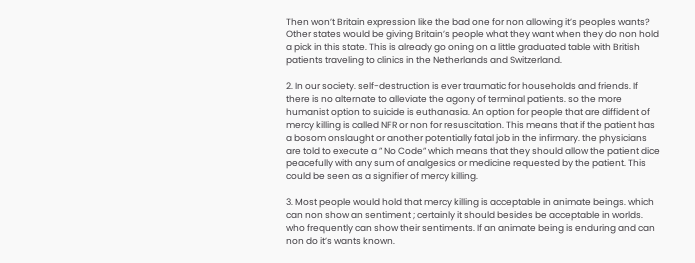Then won’t Britain expression like the bad one for non allowing it’s peoples wants? Other states would be giving Britain’s people what they want when they do non hold a pick in this state. This is already go oning on a little graduated table with British patients traveling to clinics in the Netherlands and Switzerland.

2. In our society. self-destruction is ever traumatic for households and friends. If there is no alternate to alleviate the agony of terminal patients. so the more humanist option to suicide is euthanasia. An option for people that are diffident of mercy killing is called NFR or non for resuscitation. This means that if the patient has a bosom onslaught or another potentially fatal job in the infirmary. the physicians are told to execute a ” No Code” which means that they should allow the patient dice peacefully with any sum of analgesics or medicine requested by the patient. This could be seen as a signifier of mercy killing.

3. Most people would hold that mercy killing is acceptable in animate beings. which can non show an sentiment ; certainly it should besides be acceptable in worlds. who frequently can show their sentiments. If an animate being is enduring and can non do it’s wants known.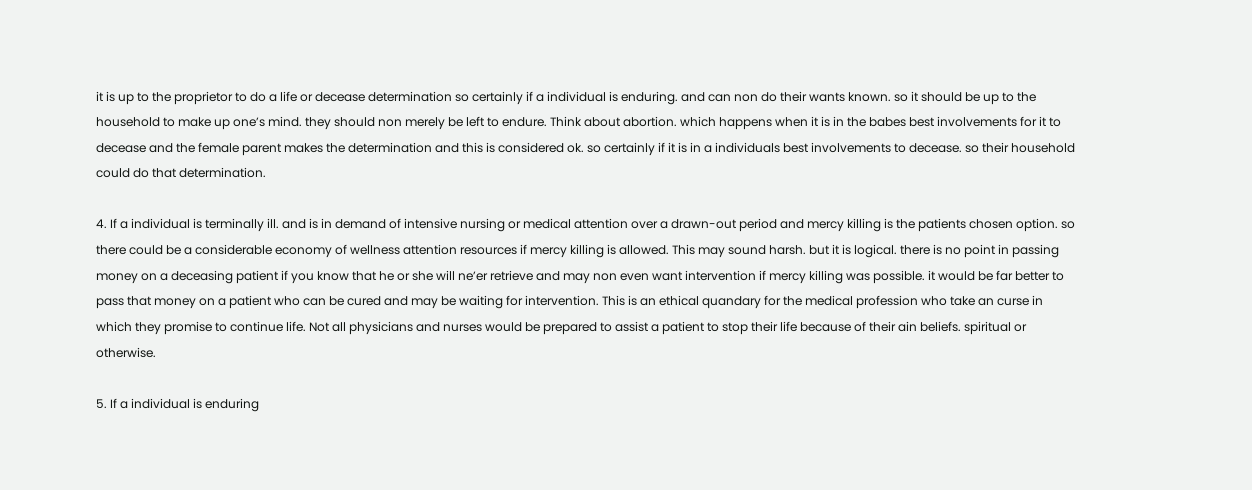it is up to the proprietor to do a life or decease determination so certainly if a individual is enduring. and can non do their wants known. so it should be up to the household to make up one’s mind. they should non merely be left to endure. Think about abortion. which happens when it is in the babes best involvements for it to decease and the female parent makes the determination and this is considered ok. so certainly if it is in a individuals best involvements to decease. so their household could do that determination.

4. If a individual is terminally ill. and is in demand of intensive nursing or medical attention over a drawn-out period and mercy killing is the patients chosen option. so there could be a considerable economy of wellness attention resources if mercy killing is allowed. This may sound harsh. but it is logical. there is no point in passing money on a deceasing patient if you know that he or she will ne’er retrieve and may non even want intervention if mercy killing was possible. it would be far better to pass that money on a patient who can be cured and may be waiting for intervention. This is an ethical quandary for the medical profession who take an curse in which they promise to continue life. Not all physicians and nurses would be prepared to assist a patient to stop their life because of their ain beliefs. spiritual or otherwise.

5. If a individual is enduring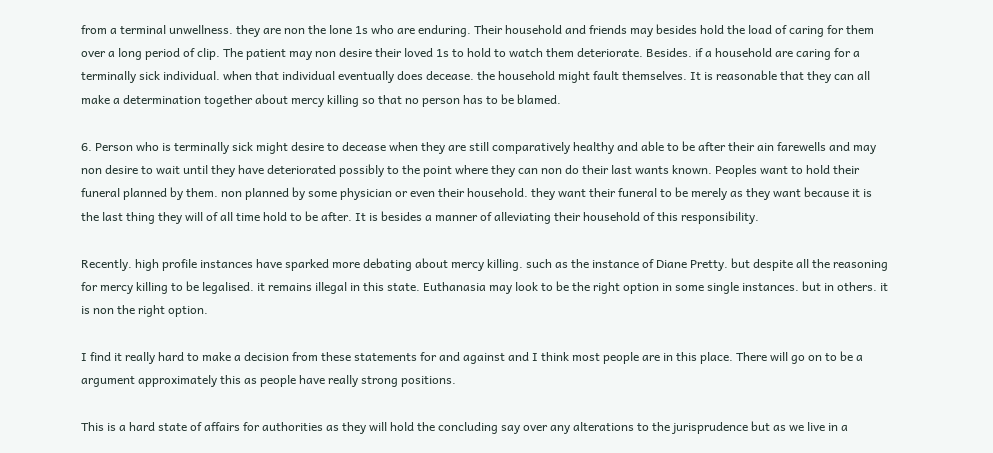from a terminal unwellness. they are non the lone 1s who are enduring. Their household and friends may besides hold the load of caring for them over a long period of clip. The patient may non desire their loved 1s to hold to watch them deteriorate. Besides. if a household are caring for a terminally sick individual. when that individual eventually does decease. the household might fault themselves. It is reasonable that they can all make a determination together about mercy killing so that no person has to be blamed.

6. Person who is terminally sick might desire to decease when they are still comparatively healthy and able to be after their ain farewells and may non desire to wait until they have deteriorated possibly to the point where they can non do their last wants known. Peoples want to hold their funeral planned by them. non planned by some physician or even their household. they want their funeral to be merely as they want because it is the last thing they will of all time hold to be after. It is besides a manner of alleviating their household of this responsibility.

Recently. high profile instances have sparked more debating about mercy killing. such as the instance of Diane Pretty. but despite all the reasoning for mercy killing to be legalised. it remains illegal in this state. Euthanasia may look to be the right option in some single instances. but in others. it is non the right option.

I find it really hard to make a decision from these statements for and against and I think most people are in this place. There will go on to be a argument approximately this as people have really strong positions.

This is a hard state of affairs for authorities as they will hold the concluding say over any alterations to the jurisprudence but as we live in a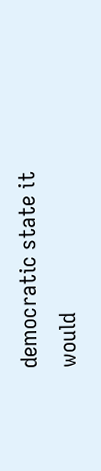democratic state it would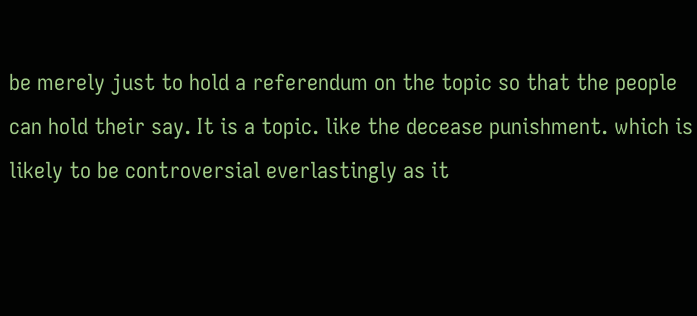be merely just to hold a referendum on the topic so that the people can hold their say. It is a topic. like the decease punishment. which is likely to be controversial everlastingly as it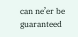can ne’er be guaranteed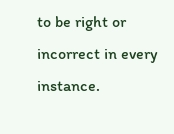to be right or incorrect in every instance.